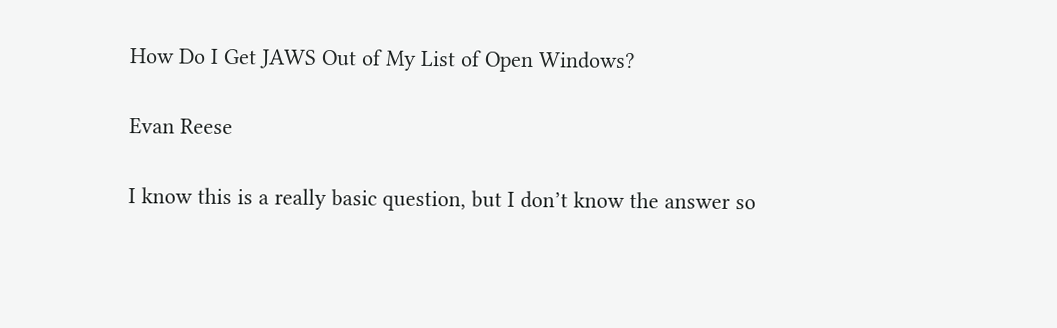How Do I Get JAWS Out of My List of Open Windows?

Evan Reese

I know this is a really basic question, but I don’t know the answer so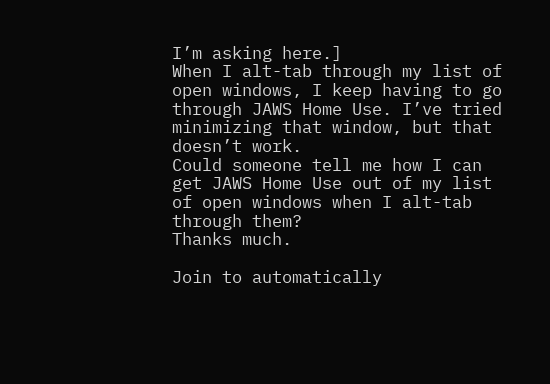I’m asking here.]
When I alt-tab through my list of open windows, I keep having to go through JAWS Home Use. I’ve tried minimizing that window, but that doesn’t work.
Could someone tell me how I can get JAWS Home Use out of my list of open windows when I alt-tab through them?
Thanks much.

Join to automatically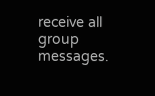receive all group messages.